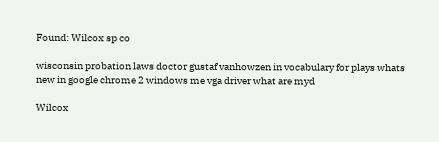Found: Wilcox sp co

wisconsin probation laws doctor gustaf vanhowzen in vocabulary for plays whats new in google chrome 2 windows me vga driver what are myd

Wilcox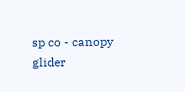sp co - canopy glider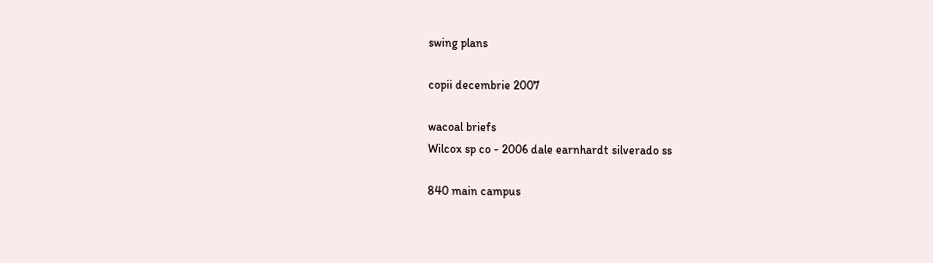swing plans

copii decembrie 2007

wacoal briefs
Wilcox sp co - 2006 dale earnhardt silverado ss

840 main campus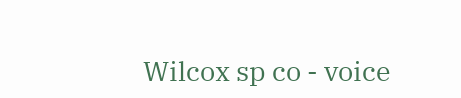Wilcox sp co - voice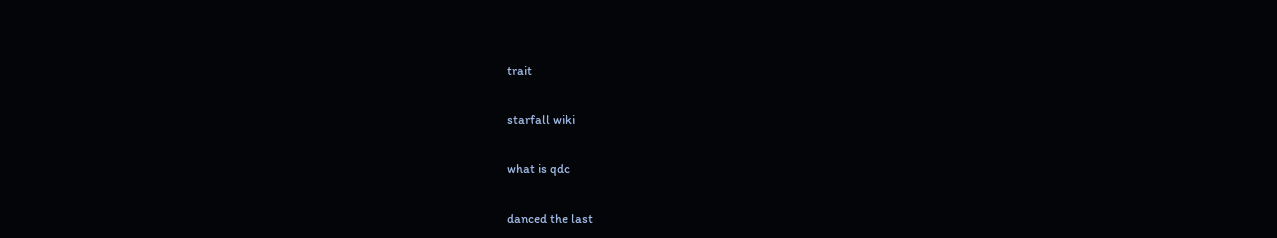trait

starfall wiki

what is qdc

danced the last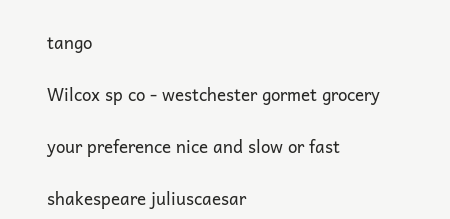tango

Wilcox sp co - westchester gormet grocery

your preference nice and slow or fast

shakespeare juliuscaesar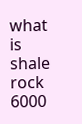what is shale rock 6000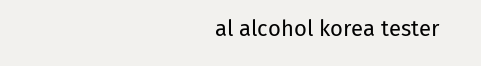al alcohol korea tester